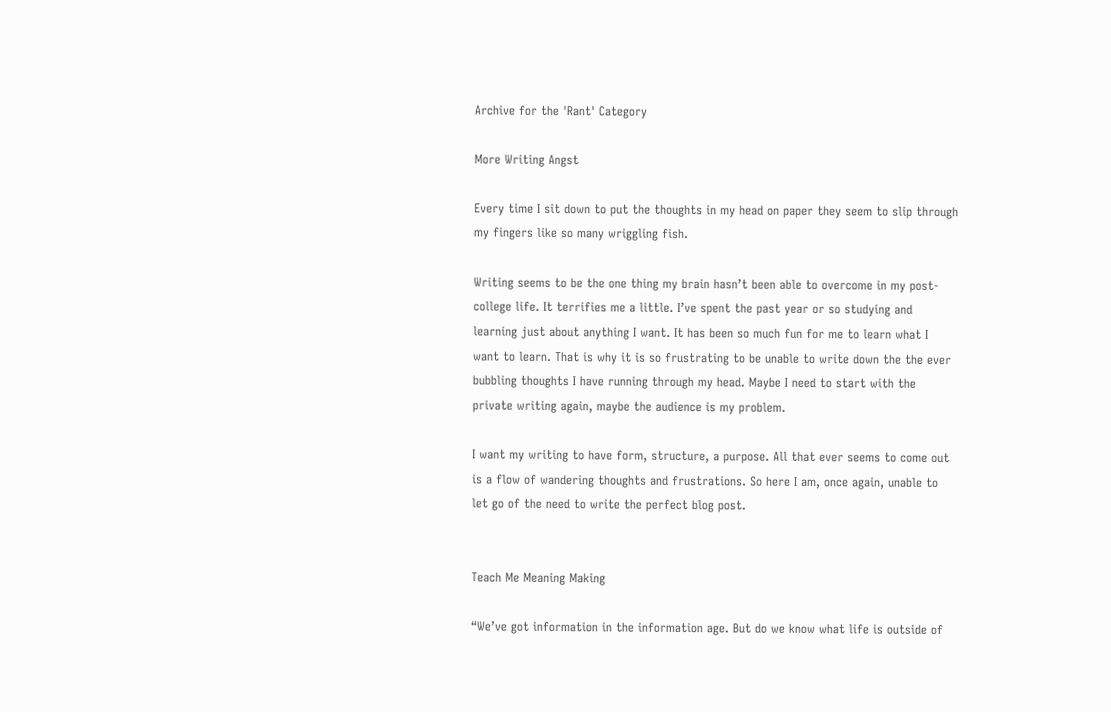Archive for the 'Rant' Category

More Writing Angst

Every time I sit down to put the thoughts in my head on paper they seem to slip through my fingers like so many wriggling fish.

Writing seems to be the one thing my brain hasn’t been able to overcome in my post-college life. It terrifies me a little. I’ve spent the past year or so studying and learning just about anything I want. It has been so much fun for me to learn what I want to learn. That is why it is so frustrating to be unable to write down the the ever bubbling thoughts I have running through my head. Maybe I need to start with the private writing again, maybe the audience is my problem.

I want my writing to have form, structure, a purpose. All that ever seems to come out is a flow of wandering thoughts and frustrations. So here I am, once again, unable to let go of the need to write the perfect blog post.


Teach Me Meaning Making

“We’ve got information in the information age. But do we know what life is outside of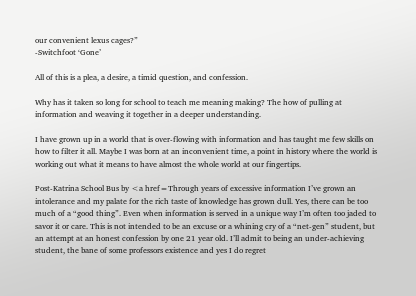our convenient lexus cages?”
-Switchfoot ‘Gone’

All of this is a plea, a desire, a timid question, and confession.

Why has it taken so long for school to teach me meaning making? The how of pulling at information and weaving it together in a deeper understanding.

I have grown up in a world that is over-flowing with information and has taught me few skills on how to filter it all. Maybe I was born at an inconvenient time, a point in history where the world is working out what it means to have almost the whole world at our fingertips.

Post-Katrina School Bus by <a href=Through years of excessive information I’ve grown an intolerance and my palate for the rich taste of knowledge has grown dull. Yes, there can be too much of a “good thing”. Even when information is served in a unique way I’m often too jaded to savor it or care. This is not intended to be an excuse or a whining cry of a “net-gen” student, but an attempt at an honest confession by one 21 year old. I’ll admit to being an under-achieving student, the bane of some professors existence and yes I do regret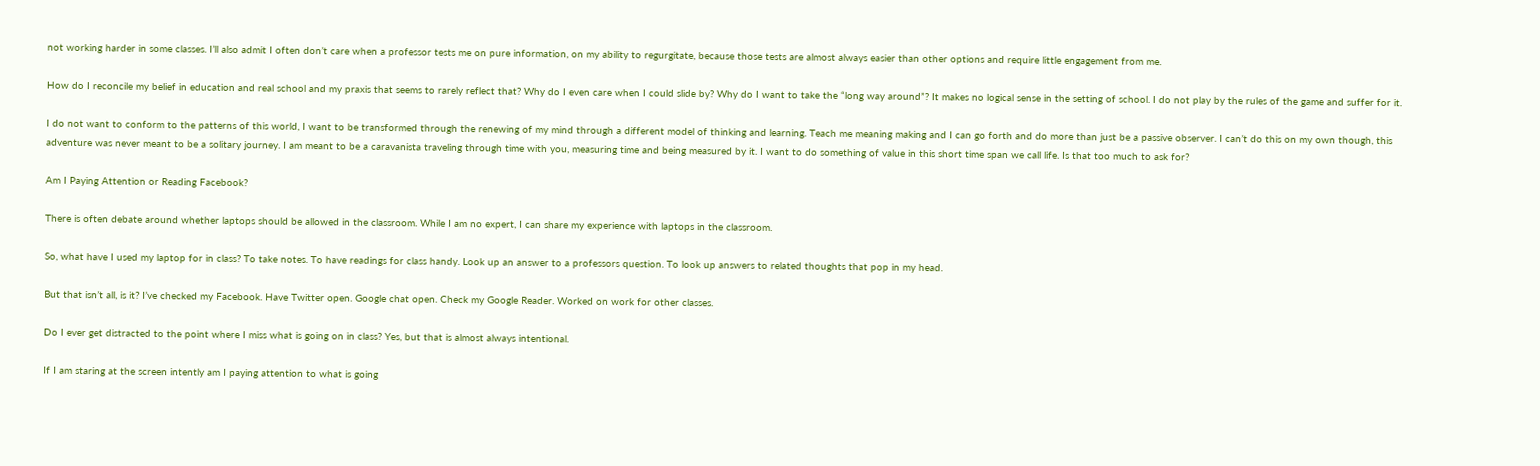not working harder in some classes. I’ll also admit I often don’t care when a professor tests me on pure information, on my ability to regurgitate, because those tests are almost always easier than other options and require little engagement from me.

How do I reconcile my belief in education and real school and my praxis that seems to rarely reflect that? Why do I even care when I could slide by? Why do I want to take the “long way around”? It makes no logical sense in the setting of school. I do not play by the rules of the game and suffer for it.

I do not want to conform to the patterns of this world, I want to be transformed through the renewing of my mind through a different model of thinking and learning. Teach me meaning making and I can go forth and do more than just be a passive observer. I can’t do this on my own though, this adventure was never meant to be a solitary journey. I am meant to be a caravanista traveling through time with you, measuring time and being measured by it. I want to do something of value in this short time span we call life. Is that too much to ask for?

Am I Paying Attention or Reading Facebook?

There is often debate around whether laptops should be allowed in the classroom. While I am no expert, I can share my experience with laptops in the classroom.

So, what have I used my laptop for in class? To take notes. To have readings for class handy. Look up an answer to a professors question. To look up answers to related thoughts that pop in my head.

But that isn’t all, is it? I’ve checked my Facebook. Have Twitter open. Google chat open. Check my Google Reader. Worked on work for other classes.

Do I ever get distracted to the point where I miss what is going on in class? Yes, but that is almost always intentional.

If I am staring at the screen intently am I paying attention to what is going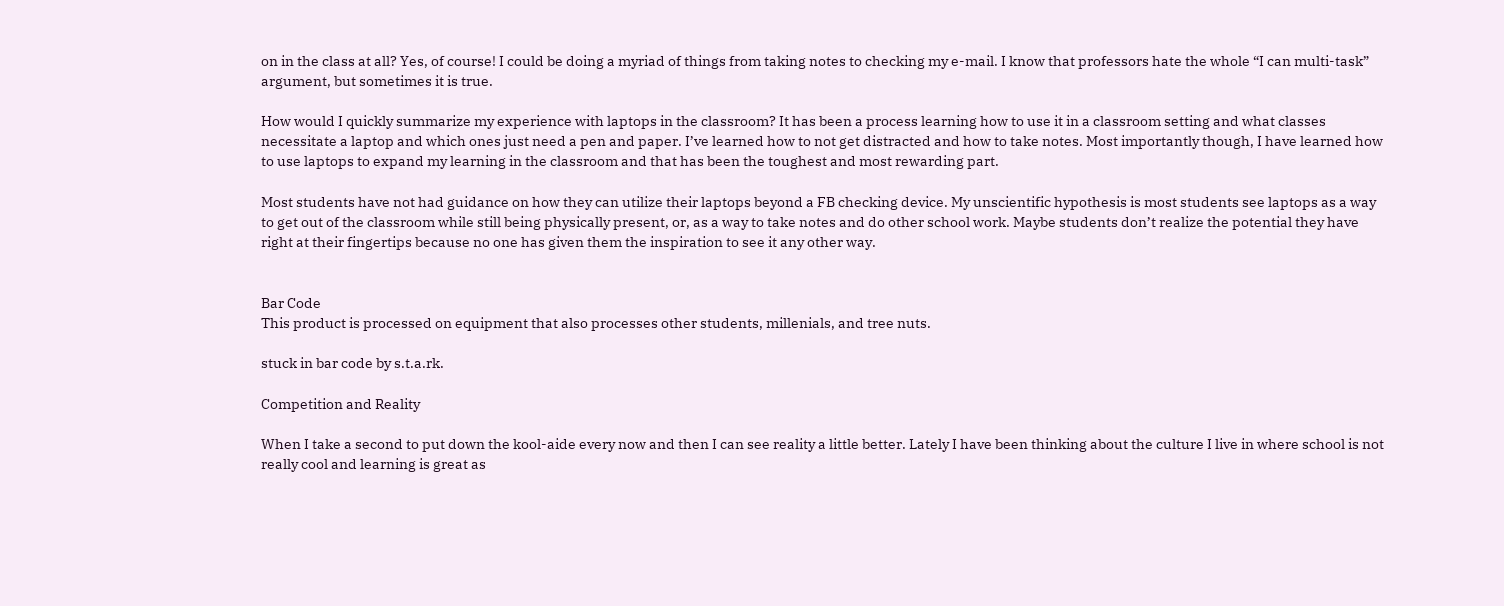on in the class at all? Yes, of course! I could be doing a myriad of things from taking notes to checking my e-mail. I know that professors hate the whole “I can multi-task” argument, but sometimes it is true.

How would I quickly summarize my experience with laptops in the classroom? It has been a process learning how to use it in a classroom setting and what classes necessitate a laptop and which ones just need a pen and paper. I’ve learned how to not get distracted and how to take notes. Most importantly though, I have learned how to use laptops to expand my learning in the classroom and that has been the toughest and most rewarding part.

Most students have not had guidance on how they can utilize their laptops beyond a FB checking device. My unscientific hypothesis is most students see laptops as a way to get out of the classroom while still being physically present, or, as a way to take notes and do other school work. Maybe students don’t realize the potential they have right at their fingertips because no one has given them the inspiration to see it any other way.


Bar Code
This product is processed on equipment that also processes other students, millenials, and tree nuts.

stuck in bar code by s.t.a.rk.

Competition and Reality

When I take a second to put down the kool-aide every now and then I can see reality a little better. Lately I have been thinking about the culture I live in where school is not really cool and learning is great as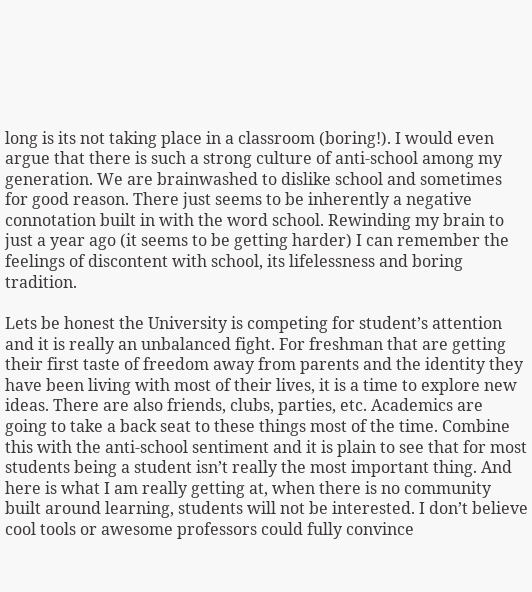long is its not taking place in a classroom (boring!). I would even argue that there is such a strong culture of anti-school among my generation. We are brainwashed to dislike school and sometimes for good reason. There just seems to be inherently a negative connotation built in with the word school. Rewinding my brain to just a year ago (it seems to be getting harder) I can remember the feelings of discontent with school, its lifelessness and boring tradition.

Lets be honest the University is competing for student’s attention and it is really an unbalanced fight. For freshman that are getting their first taste of freedom away from parents and the identity they have been living with most of their lives, it is a time to explore new ideas. There are also friends, clubs, parties, etc. Academics are going to take a back seat to these things most of the time. Combine this with the anti-school sentiment and it is plain to see that for most students being a student isn’t really the most important thing. And here is what I am really getting at, when there is no community built around learning, students will not be interested. I don’t believe cool tools or awesome professors could fully convince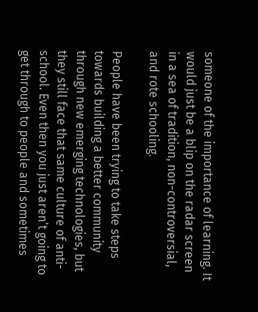someone of the importance of learning. It would just be a blip on the radar screen in a sea of tradition, non-controversial, and rote schooling.

People have been trying to take steps towards building a better community through new emerging technologies, but they still face that same culture of anti-school. Even then you just aren’t going to get through to people and sometimes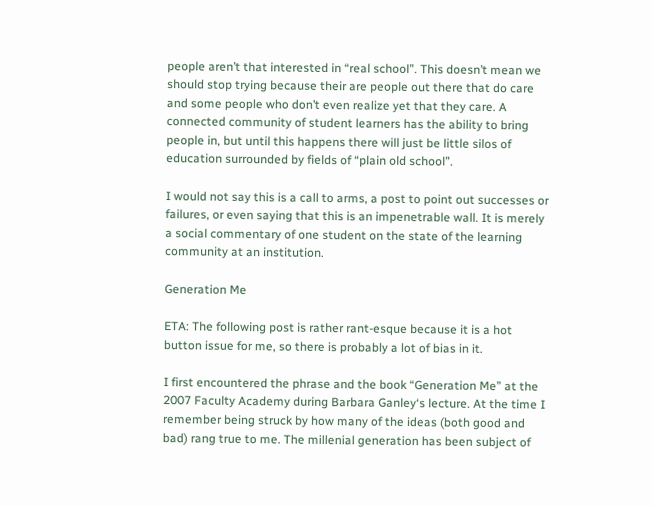people aren’t that interested in “real school”. This doesn’t mean we should stop trying because their are people out there that do care and some people who don’t even realize yet that they care. A connected community of student learners has the ability to bring people in, but until this happens there will just be little silos of education surrounded by fields of “plain old school”.

I would not say this is a call to arms, a post to point out successes or failures, or even saying that this is an impenetrable wall. It is merely a social commentary of one student on the state of the learning community at an institution.

Generation Me

ETA: The following post is rather rant-esque because it is a hot button issue for me, so there is probably a lot of bias in it.

I first encountered the phrase and the book “Generation Me” at the 2007 Faculty Academy during Barbara Ganley‘s lecture. At the time I remember being struck by how many of the ideas (both good and bad) rang true to me. The millenial generation has been subject of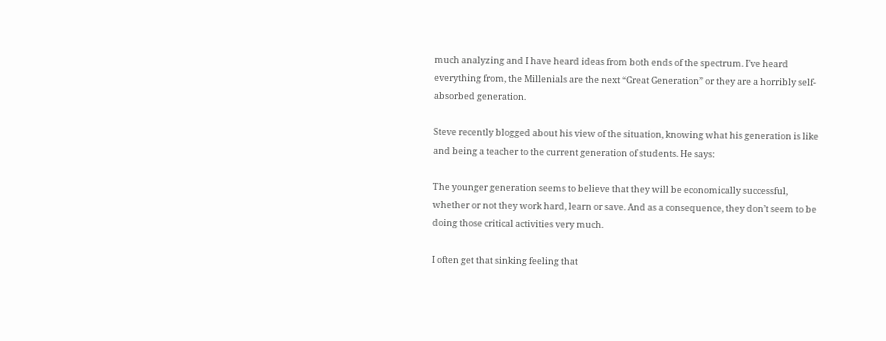much analyzing and I have heard ideas from both ends of the spectrum. I’ve heard everything from, the Millenials are the next “Great Generation” or they are a horribly self-absorbed generation.

Steve recently blogged about his view of the situation, knowing what his generation is like and being a teacher to the current generation of students. He says:

The younger generation seems to believe that they will be economically successful, whether or not they work hard, learn or save. And as a consequence, they don’t seem to be doing those critical activities very much.

I often get that sinking feeling that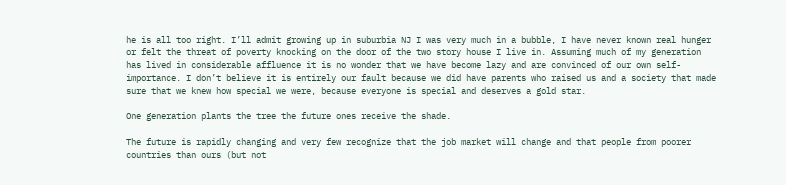he is all too right. I’ll admit growing up in suburbia NJ I was very much in a bubble, I have never known real hunger or felt the threat of poverty knocking on the door of the two story house I live in. Assuming much of my generation has lived in considerable affluence it is no wonder that we have become lazy and are convinced of our own self-importance. I don’t believe it is entirely our fault because we did have parents who raised us and a society that made sure that we knew how special we were, because everyone is special and deserves a gold star.

One generation plants the tree the future ones receive the shade.

The future is rapidly changing and very few recognize that the job market will change and that people from poorer countries than ours (but not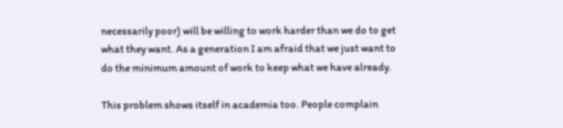necessarily poor) will be willing to work harder than we do to get what they want. As a generation I am afraid that we just want to do the minimum amount of work to keep what we have already.

This problem shows itself in academia too. People complain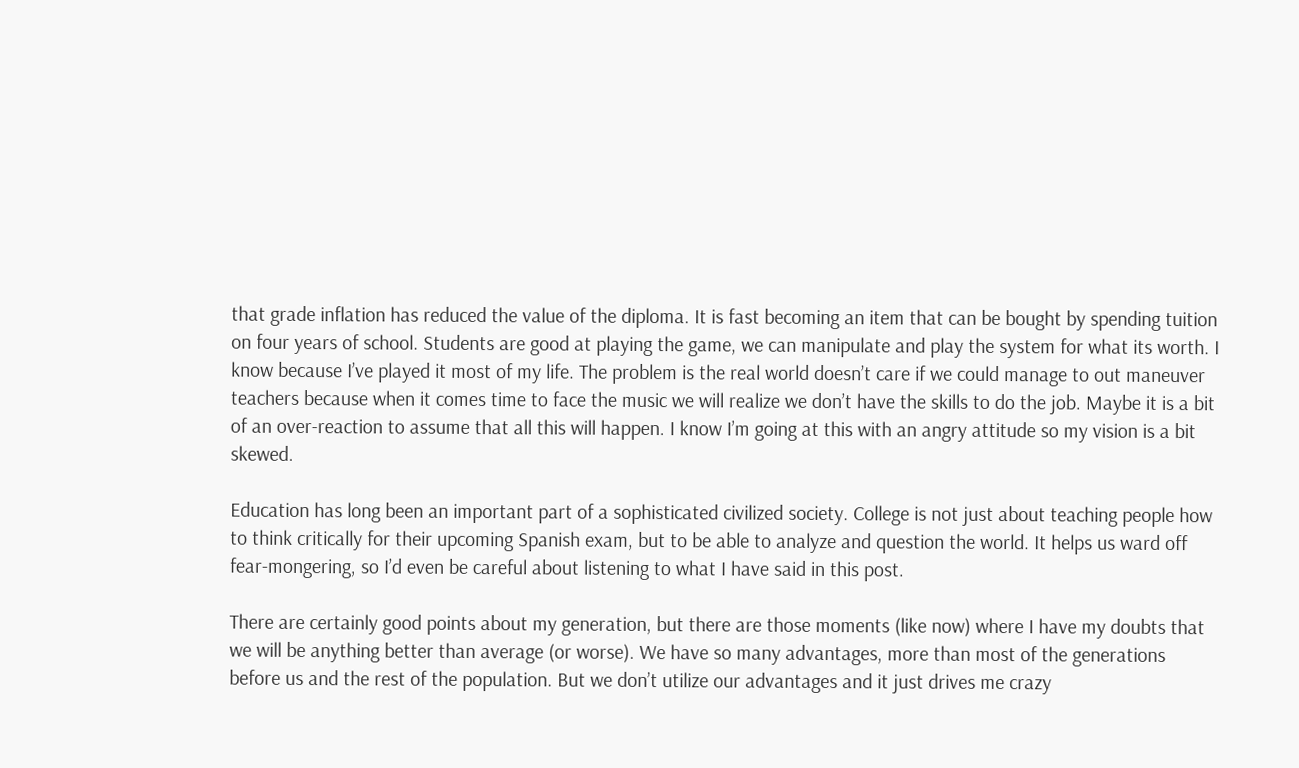that grade inflation has reduced the value of the diploma. It is fast becoming an item that can be bought by spending tuition on four years of school. Students are good at playing the game, we can manipulate and play the system for what its worth. I know because I’ve played it most of my life. The problem is the real world doesn’t care if we could manage to out maneuver teachers because when it comes time to face the music we will realize we don’t have the skills to do the job. Maybe it is a bit of an over-reaction to assume that all this will happen. I know I’m going at this with an angry attitude so my vision is a bit skewed.

Education has long been an important part of a sophisticated civilized society. College is not just about teaching people how to think critically for their upcoming Spanish exam, but to be able to analyze and question the world. It helps us ward off fear-mongering, so I’d even be careful about listening to what I have said in this post.

There are certainly good points about my generation, but there are those moments (like now) where I have my doubts that we will be anything better than average (or worse). We have so many advantages, more than most of the generations before us and the rest of the population. But we don’t utilize our advantages and it just drives me crazy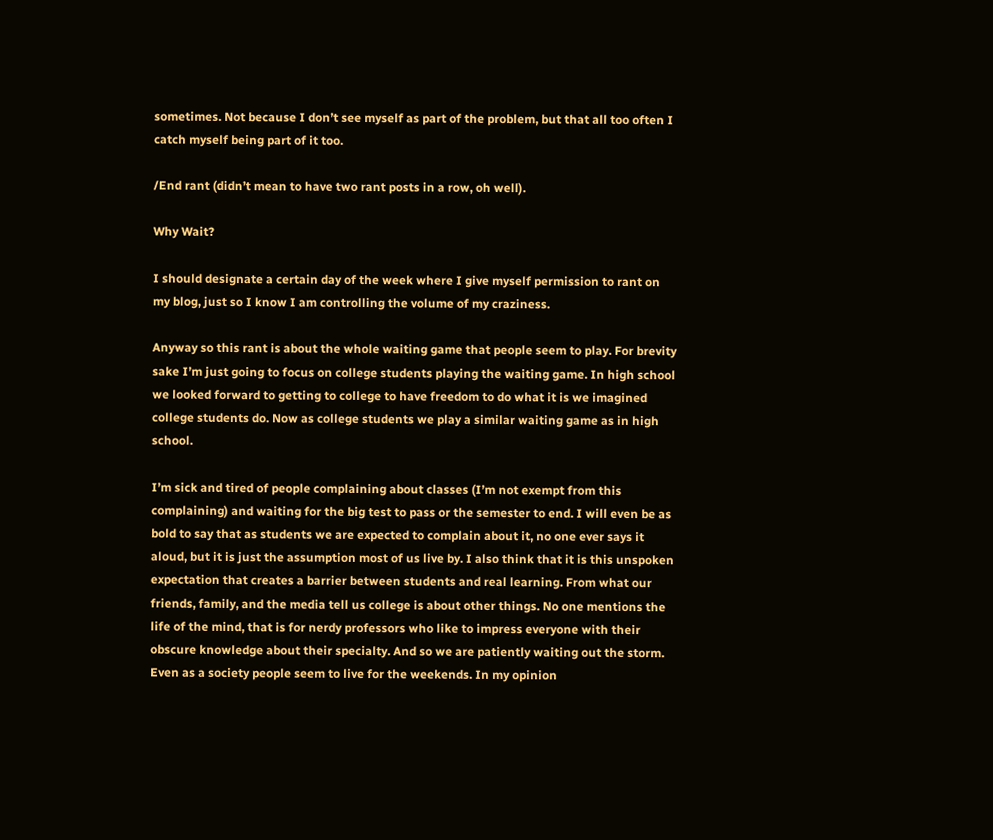sometimes. Not because I don’t see myself as part of the problem, but that all too often I catch myself being part of it too.

/End rant (didn’t mean to have two rant posts in a row, oh well).

Why Wait?

I should designate a certain day of the week where I give myself permission to rant on my blog, just so I know I am controlling the volume of my craziness.

Anyway so this rant is about the whole waiting game that people seem to play. For brevity sake I’m just going to focus on college students playing the waiting game. In high school we looked forward to getting to college to have freedom to do what it is we imagined college students do. Now as college students we play a similar waiting game as in high school.

I’m sick and tired of people complaining about classes (I’m not exempt from this complaining) and waiting for the big test to pass or the semester to end. I will even be as bold to say that as students we are expected to complain about it, no one ever says it aloud, but it is just the assumption most of us live by. I also think that it is this unspoken expectation that creates a barrier between students and real learning. From what our friends, family, and the media tell us college is about other things. No one mentions the life of the mind, that is for nerdy professors who like to impress everyone with their obscure knowledge about their specialty. And so we are patiently waiting out the storm. Even as a society people seem to live for the weekends. In my opinion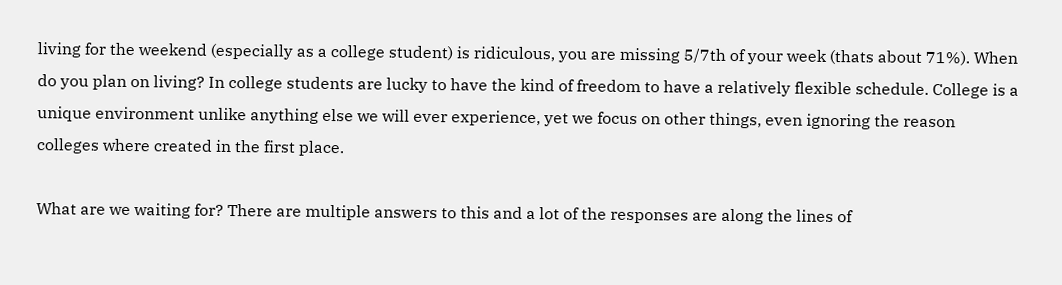living for the weekend (especially as a college student) is ridiculous, you are missing 5/7th of your week (thats about 71%). When do you plan on living? In college students are lucky to have the kind of freedom to have a relatively flexible schedule. College is a unique environment unlike anything else we will ever experience, yet we focus on other things, even ignoring the reason colleges where created in the first place.

What are we waiting for? There are multiple answers to this and a lot of the responses are along the lines of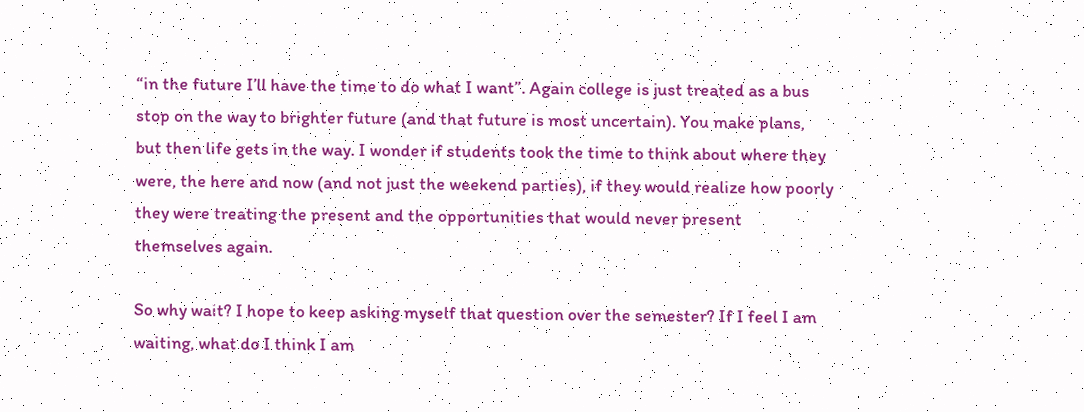“in the future I’ll have the time to do what I want”. Again college is just treated as a bus stop on the way to brighter future (and that future is most uncertain). You make plans, but then life gets in the way. I wonder if students took the time to think about where they were, the here and now (and not just the weekend parties), if they would realize how poorly they were treating the present and the opportunities that would never present themselves again.

So why wait? I hope to keep asking myself that question over the semester? If I feel I am waiting, what do I think I am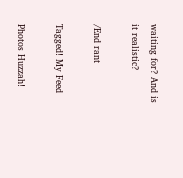waiting for? And is it realistic?

/End rant

Tagged! My Feed

Photos Huzzah!